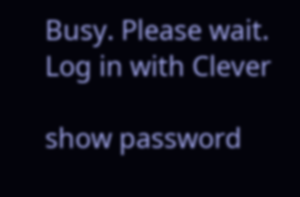Busy. Please wait.
Log in with Clever

show password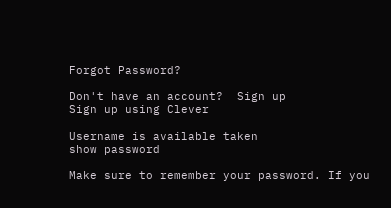Forgot Password?

Don't have an account?  Sign up
Sign up using Clever

Username is available taken
show password

Make sure to remember your password. If you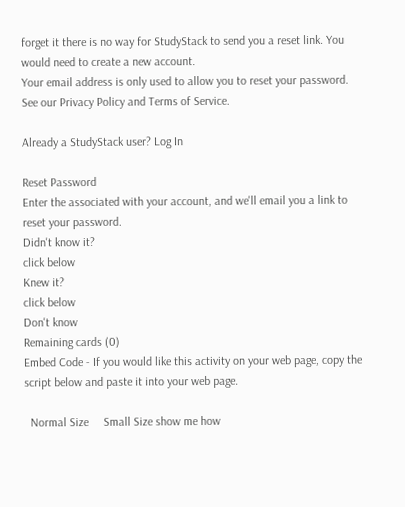forget it there is no way for StudyStack to send you a reset link. You would need to create a new account.
Your email address is only used to allow you to reset your password. See our Privacy Policy and Terms of Service.

Already a StudyStack user? Log In

Reset Password
Enter the associated with your account, and we'll email you a link to reset your password.
Didn't know it?
click below
Knew it?
click below
Don't know
Remaining cards (0)
Embed Code - If you would like this activity on your web page, copy the script below and paste it into your web page.

  Normal Size     Small Size show me how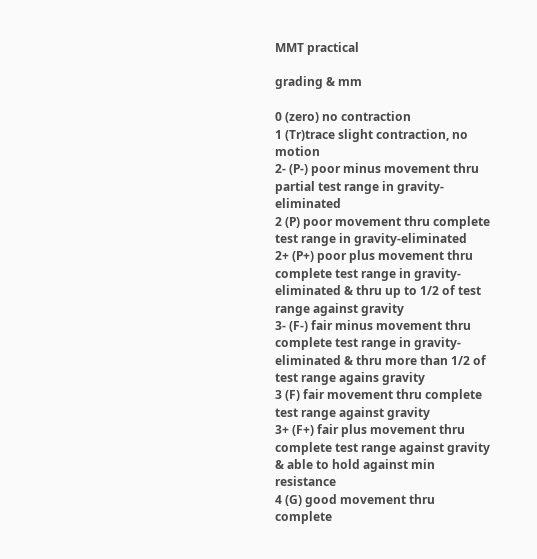MMT practical

grading & mm

0 (zero) no contraction
1 (Tr)trace slight contraction, no motion
2- (P-) poor minus movement thru partial test range in gravity-eliminated
2 (P) poor movement thru complete test range in gravity-eliminated
2+ (P+) poor plus movement thru complete test range in gravity-eliminated & thru up to 1/2 of test range against gravity
3- (F-) fair minus movement thru complete test range in gravity-eliminated & thru more than 1/2 of test range agains gravity
3 (F) fair movement thru complete test range against gravity
3+ (F+) fair plus movement thru complete test range against gravity & able to hold against min resistance
4 (G) good movement thru complete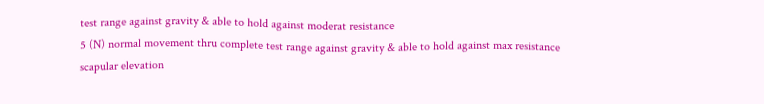test range against gravity & able to hold against moderat resistance
5 (N) normal movement thru complete test range against gravity & able to hold against max resistance
scapular elevation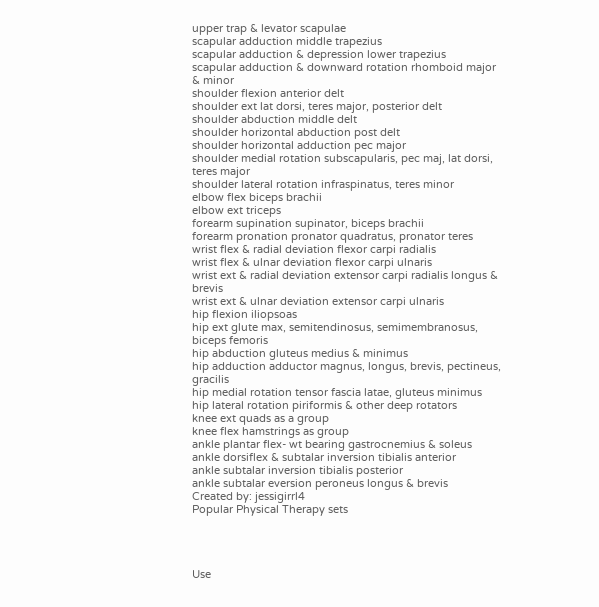upper trap & levator scapulae
scapular adduction middle trapezius
scapular adduction & depression lower trapezius
scapular adduction & downward rotation rhomboid major & minor
shoulder flexion anterior delt
shoulder ext lat dorsi, teres major, posterior delt
shoulder abduction middle delt
shoulder horizontal abduction post delt
shoulder horizontal adduction pec major
shoulder medial rotation subscapularis, pec maj, lat dorsi, teres major
shoulder lateral rotation infraspinatus, teres minor
elbow flex biceps brachii
elbow ext triceps
forearm supination supinator, biceps brachii
forearm pronation pronator quadratus, pronator teres
wrist flex & radial deviation flexor carpi radialis
wrist flex & ulnar deviation flexor carpi ulnaris
wrist ext & radial deviation extensor carpi radialis longus & brevis
wrist ext & ulnar deviation extensor carpi ulnaris
hip flexion iliopsoas
hip ext glute max, semitendinosus, semimembranosus, biceps femoris
hip abduction gluteus medius & minimus
hip adduction adductor magnus, longus, brevis, pectineus, gracilis
hip medial rotation tensor fascia latae, gluteus minimus
hip lateral rotation piriformis & other deep rotators
knee ext quads as a group
knee flex hamstrings as group
ankle plantar flex- wt bearing gastrocnemius & soleus
ankle dorsiflex & subtalar inversion tibialis anterior
ankle subtalar inversion tibialis posterior
ankle subtalar eversion peroneus longus & brevis
Created by: jessigirrl4
Popular Physical Therapy sets




Use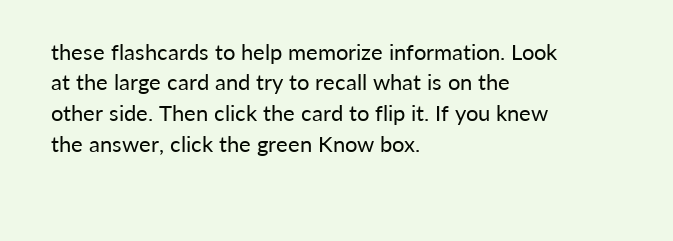these flashcards to help memorize information. Look at the large card and try to recall what is on the other side. Then click the card to flip it. If you knew the answer, click the green Know box.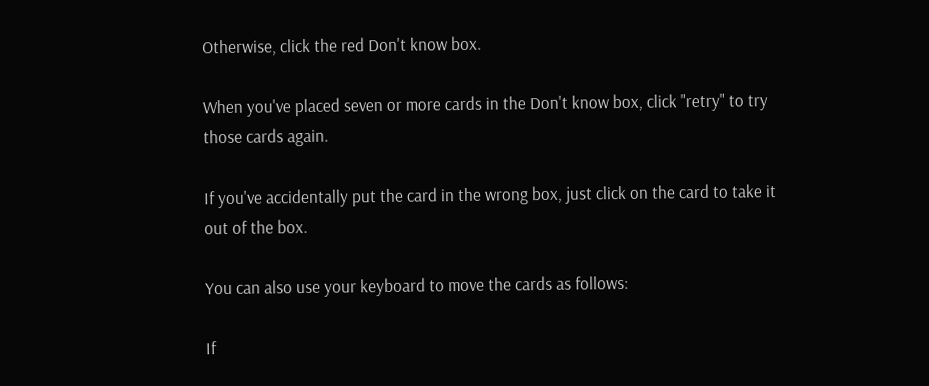Otherwise, click the red Don't know box.

When you've placed seven or more cards in the Don't know box, click "retry" to try those cards again.

If you've accidentally put the card in the wrong box, just click on the card to take it out of the box.

You can also use your keyboard to move the cards as follows:

If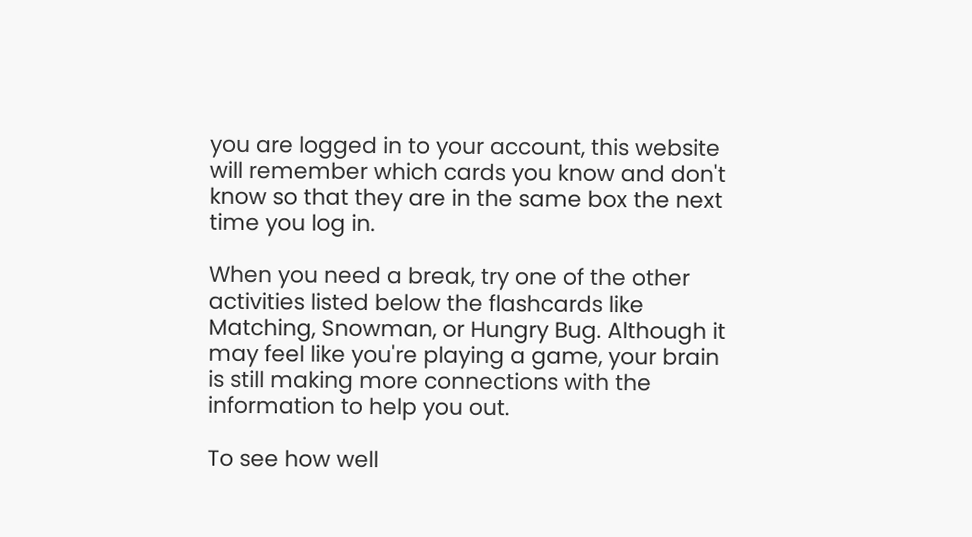you are logged in to your account, this website will remember which cards you know and don't know so that they are in the same box the next time you log in.

When you need a break, try one of the other activities listed below the flashcards like Matching, Snowman, or Hungry Bug. Although it may feel like you're playing a game, your brain is still making more connections with the information to help you out.

To see how well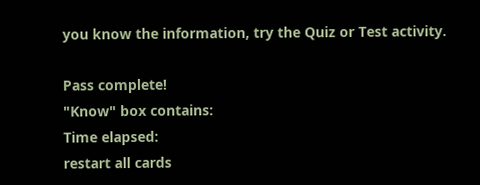you know the information, try the Quiz or Test activity.

Pass complete!
"Know" box contains:
Time elapsed:
restart all cards